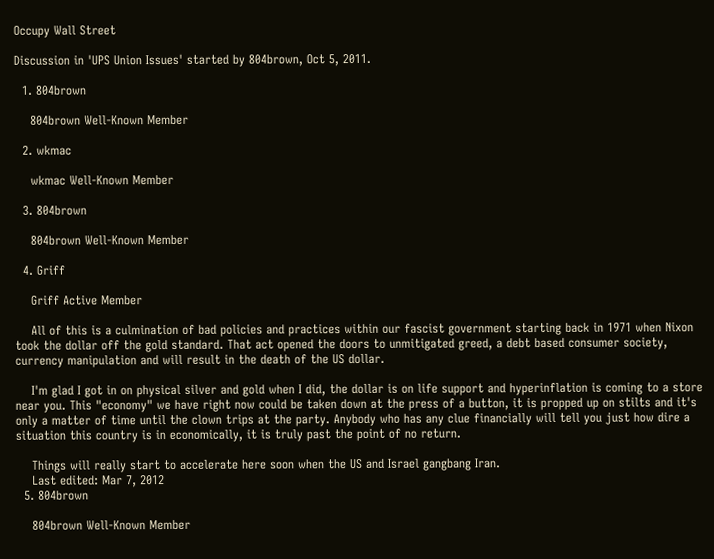Occupy Wall Street

Discussion in 'UPS Union Issues' started by 804brown, Oct 5, 2011.

  1. 804brown

    804brown Well-Known Member

  2. wkmac

    wkmac Well-Known Member

  3. 804brown

    804brown Well-Known Member

  4. Griff

    Griff Active Member

    All of this is a culmination of bad policies and practices within our fascist government starting back in 1971 when Nixon took the dollar off the gold standard. That act opened the doors to unmitigated greed, a debt based consumer society, currency manipulation and will result in the death of the US dollar.

    I'm glad I got in on physical silver and gold when I did, the dollar is on life support and hyperinflation is coming to a store near you. This "economy" we have right now could be taken down at the press of a button, it is propped up on stilts and it's only a matter of time until the clown trips at the party. Anybody who has any clue financially will tell you just how dire a situation this country is in economically, it is truly past the point of no return.

    Things will really start to accelerate here soon when the US and Israel gangbang Iran.
    Last edited: Mar 7, 2012
  5. 804brown

    804brown Well-Known Member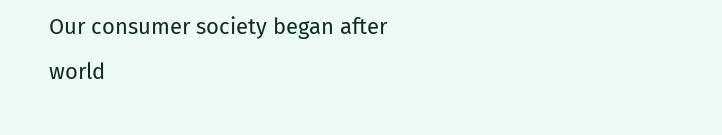Our consumer society began after world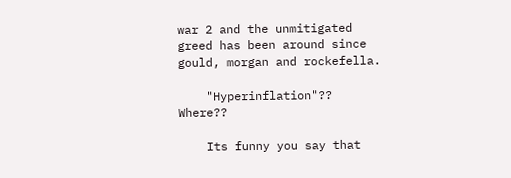war 2 and the unmitigated greed has been around since gould, morgan and rockefella.

    "Hyperinflation"?? Where??

    Its funny you say that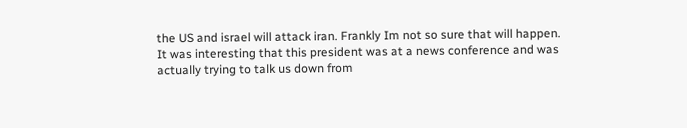the US and israel will attack iran. Frankly Im not so sure that will happen. It was interesting that this president was at a news conference and was actually trying to talk us down from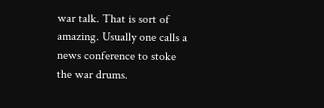war talk. That is sort of amazing. Usually one calls a news conference to stoke the war drums.